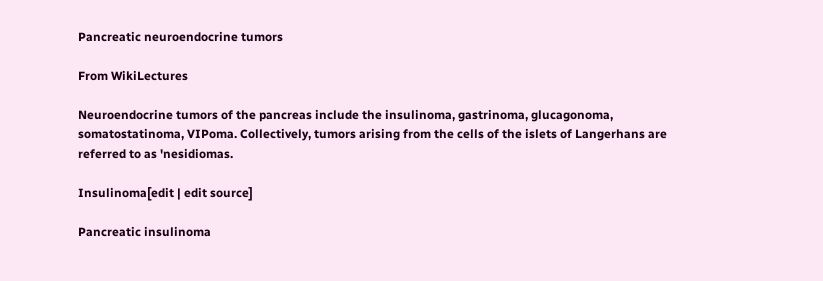Pancreatic neuroendocrine tumors

From WikiLectures

Neuroendocrine tumors of the pancreas include the insulinoma, gastrinoma, glucagonoma, somatostatinoma, VIPoma. Collectively, tumors arising from the cells of the islets of Langerhans are referred to as 'nesidiomas.

Insulinoma[edit | edit source]

Pancreatic insulinoma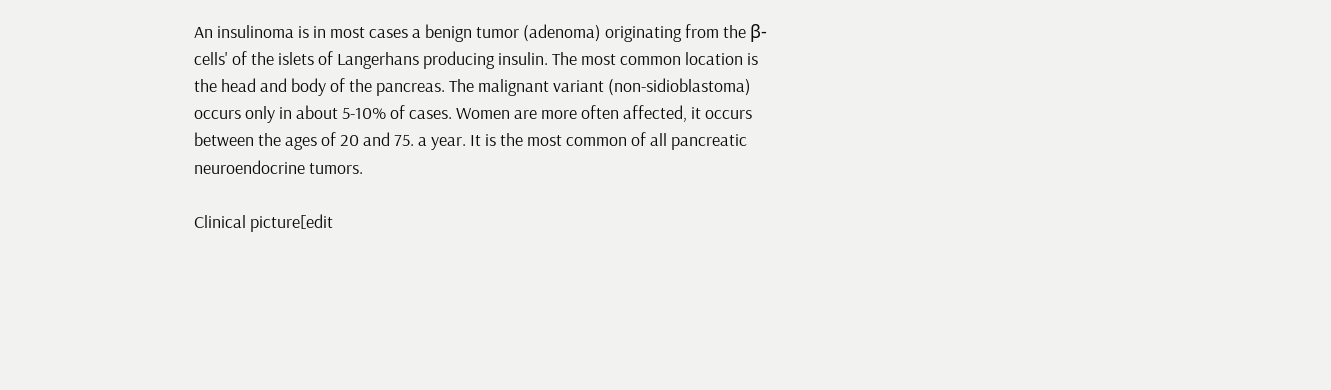An insulinoma is in most cases a benign tumor (adenoma) originating from the β-cells' of the islets of Langerhans producing insulin. The most common location is the head and body of the pancreas. The malignant variant (non-sidioblastoma) occurs only in about 5-10% of cases. Women are more often affected, it occurs between the ages of 20 and 75. a year. It is the most common of all pancreatic neuroendocrine tumors.

Clinical picture[edit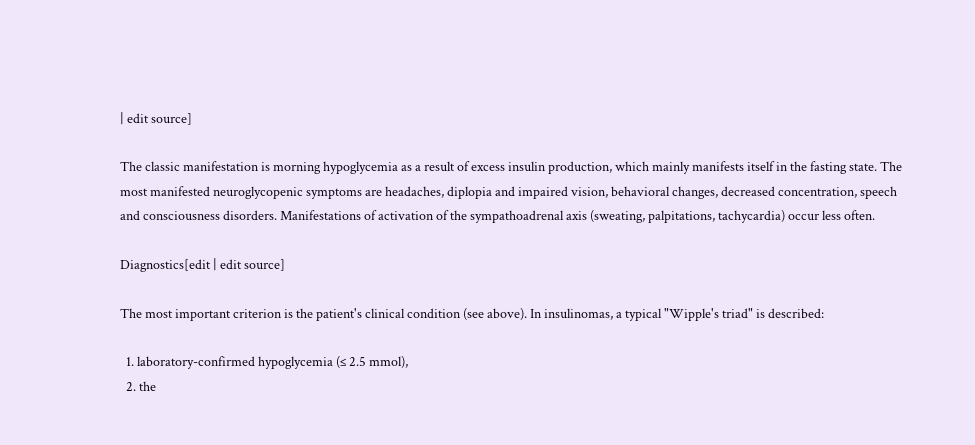| edit source]

The classic manifestation is morning hypoglycemia as a result of excess insulin production, which mainly manifests itself in the fasting state. The most manifested neuroglycopenic symptoms are headaches, diplopia and impaired vision, behavioral changes, decreased concentration, speech and consciousness disorders. Manifestations of activation of the sympathoadrenal axis (sweating, palpitations, tachycardia) occur less often.

Diagnostics[edit | edit source]

The most important criterion is the patient's clinical condition (see above). In insulinomas, a typical "Wipple's triad" is described:

  1. laboratory-confirmed hypoglycemia (≤ 2.5 mmol),
  2. the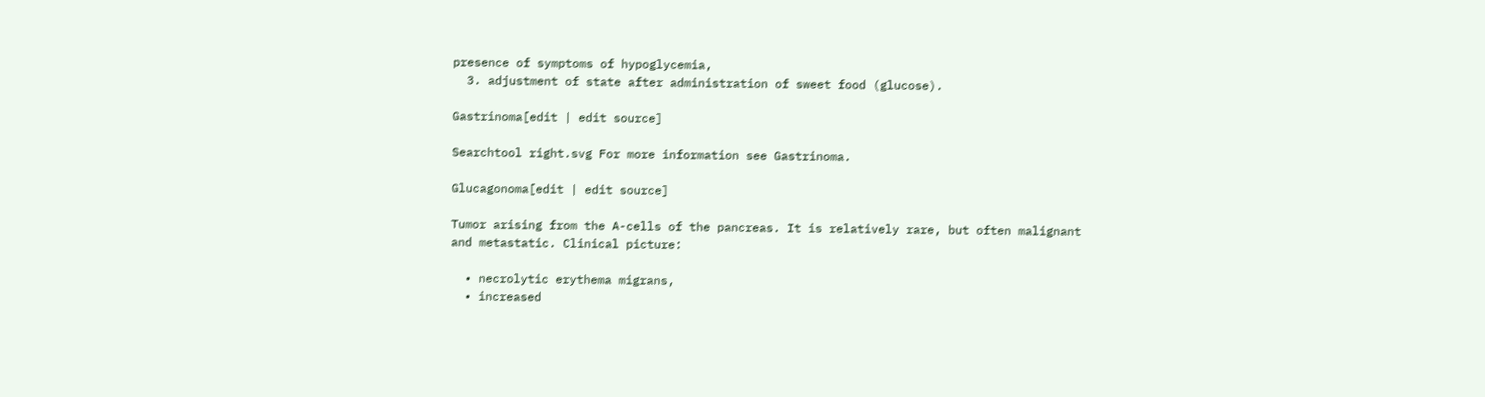presence of symptoms of hypoglycemia,
  3. adjustment of state after administration of sweet food (glucose).

Gastrinoma[edit | edit source]

Searchtool right.svg For more information see Gastrinoma.

Glucagonoma[edit | edit source]

Tumor arising from the A-cells of the pancreas. It is relatively rare, but often malignant and metastatic. Clinical picture:

  • necrolytic erythema migrans,
  • increased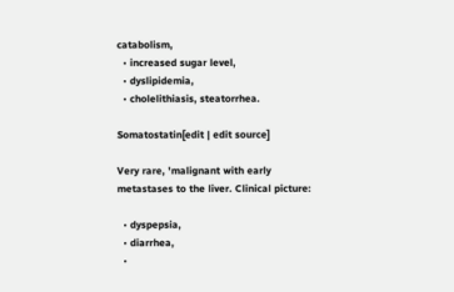catabolism,
  • increased sugar level,
  • dyslipidemia,
  • cholelithiasis, steatorrhea.

Somatostatin[edit | edit source]

Very rare, 'malignant with early metastases to the liver. Clinical picture:

  • dyspepsia,
  • diarrhea,
  •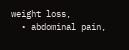weight loss,
  • abdominal pain,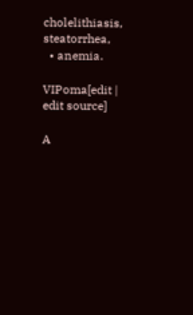cholelithiasis, steatorrhea,
  • anemia.

VIPoma[edit | edit source]

A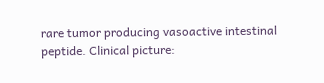rare tumor producing vasoactive intestinal peptide. Clinical picture: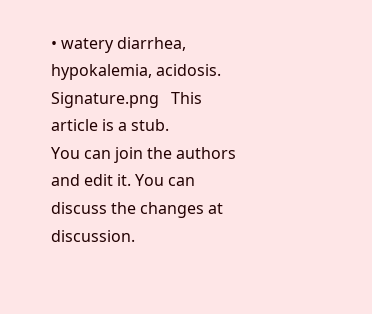• watery diarrhea, hypokalemia, acidosis.
Signature.png   This article is a stub.
You can join the authors and edit it. You can discuss the changes at discussion.